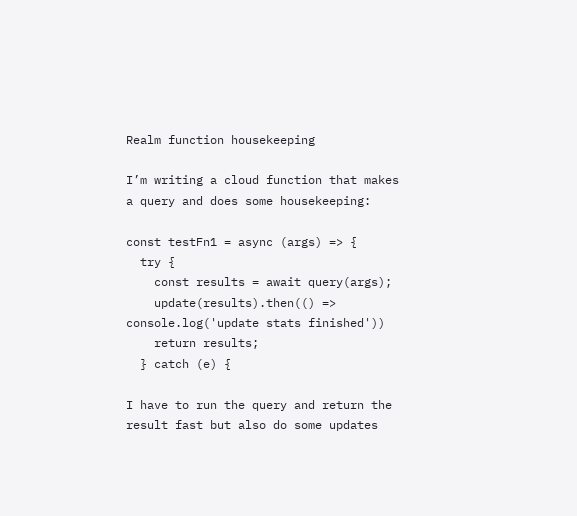Realm function housekeeping

I’m writing a cloud function that makes a query and does some housekeeping:

const testFn1 = async (args) => {
  try {
    const results = await query(args);
    update(results).then(() => console.log('update stats finished'))
    return results;
  } catch (e) {

I have to run the query and return the result fast but also do some updates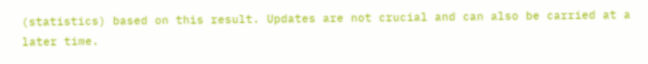(statistics) based on this result. Updates are not crucial and can also be carried at a later time.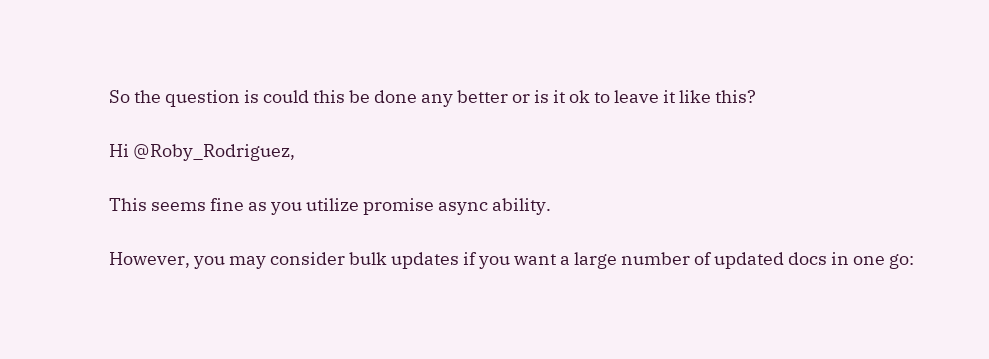So the question is could this be done any better or is it ok to leave it like this?

Hi @Roby_Rodriguez,

This seems fine as you utilize promise async ability.

However, you may consider bulk updates if you want a large number of updated docs in one go: